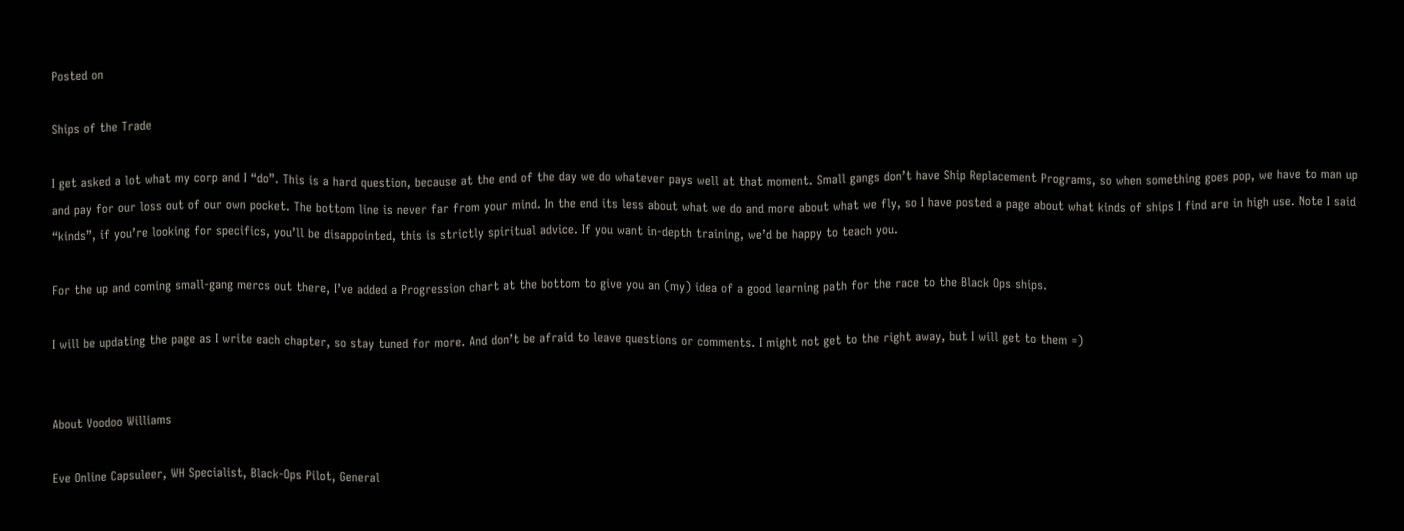Posted on

Ships of the Trade

I get asked a lot what my corp and I “do”. This is a hard question, because at the end of the day we do whatever pays well at that moment. Small gangs don’t have Ship Replacement Programs, so when something goes pop, we have to man up and pay for our loss out of our own pocket. The bottom line is never far from your mind. In the end its less about what we do and more about what we fly, so I have posted a page about what kinds of ships I find are in high use. Note I said “kinds”, if you’re looking for specifics, you’ll be disappointed, this is strictly spiritual advice. If you want in-depth training, we’d be happy to teach you.

For the up and coming small-gang mercs out there, I’ve added a Progression chart at the bottom to give you an (my) idea of a good learning path for the race to the Black Ops ships.

I will be updating the page as I write each chapter, so stay tuned for more. And don’t be afraid to leave questions or comments. I might not get to the right away, but I will get to them =)


About Voodoo Williams

Eve Online Capsuleer, WH Specialist, Black-Ops Pilot, General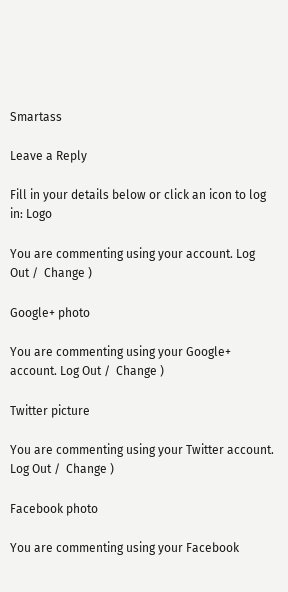Smartass

Leave a Reply

Fill in your details below or click an icon to log in: Logo

You are commenting using your account. Log Out /  Change )

Google+ photo

You are commenting using your Google+ account. Log Out /  Change )

Twitter picture

You are commenting using your Twitter account. Log Out /  Change )

Facebook photo

You are commenting using your Facebook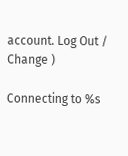account. Log Out /  Change )

Connecting to %s